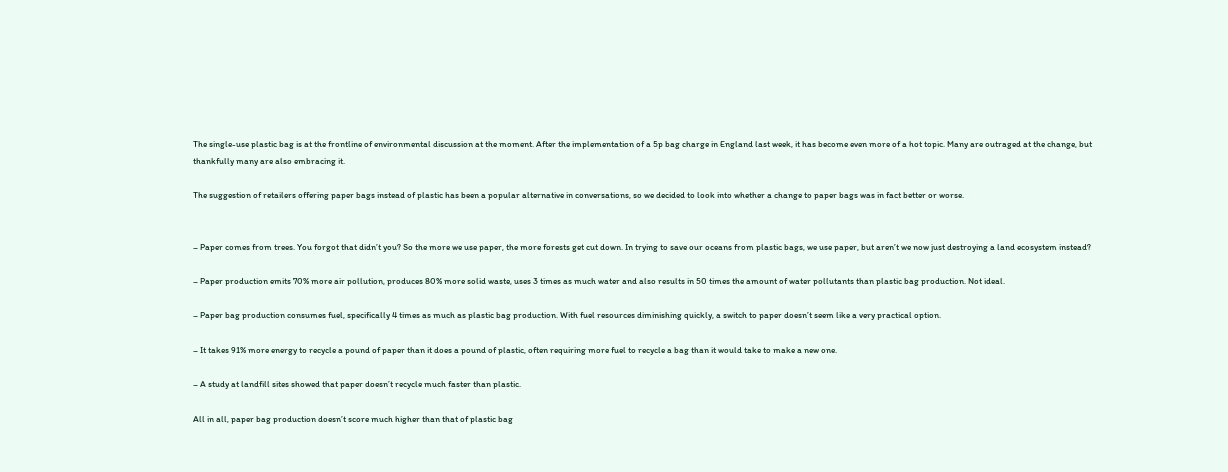The single-use plastic bag is at the frontline of environmental discussion at the moment. After the implementation of a 5p bag charge in England last week, it has become even more of a hot topic. Many are outraged at the change, but thankfully many are also embracing it.

The suggestion of retailers offering paper bags instead of plastic has been a popular alternative in conversations, so we decided to look into whether a change to paper bags was in fact better or worse.


– Paper comes from trees. You forgot that didn’t you? So the more we use paper, the more forests get cut down. In trying to save our oceans from plastic bags, we use paper, but aren’t we now just destroying a land ecosystem instead?

– Paper production emits 70% more air pollution, produces 80% more solid waste, uses 3 times as much water and also results in 50 times the amount of water pollutants than plastic bag production. Not ideal.

– Paper bag production consumes fuel, specifically 4 times as much as plastic bag production. With fuel resources diminishing quickly, a switch to paper doesn’t seem like a very practical option.

– It takes 91% more energy to recycle a pound of paper than it does a pound of plastic, often requiring more fuel to recycle a bag than it would take to make a new one.

– A study at landfill sites showed that paper doesn’t recycle much faster than plastic.

All in all, paper bag production doesn’t score much higher than that of plastic bag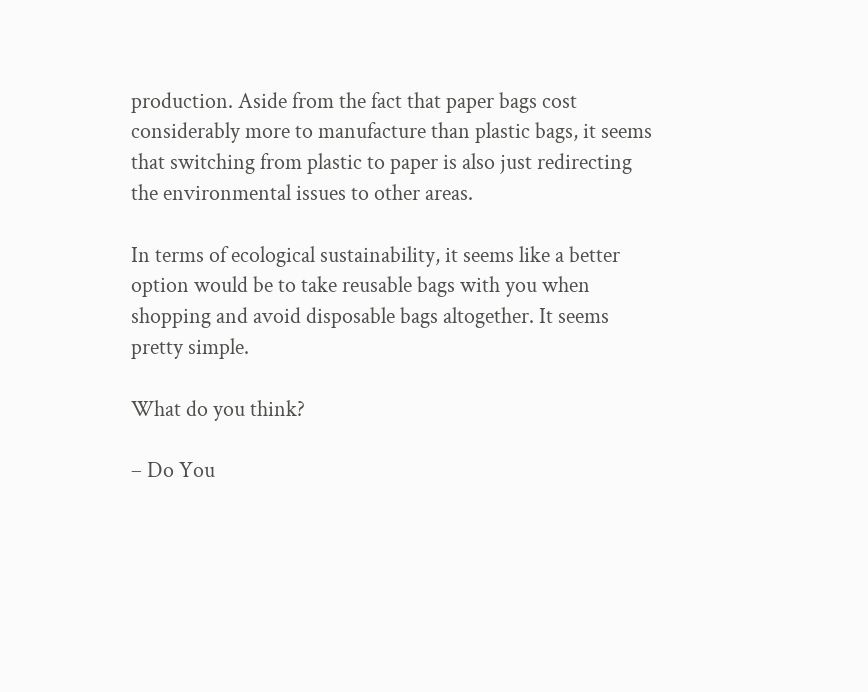production. Aside from the fact that paper bags cost considerably more to manufacture than plastic bags, it seems that switching from plastic to paper is also just redirecting the environmental issues to other areas.

In terms of ecological sustainability, it seems like a better option would be to take reusable bags with you when shopping and avoid disposable bags altogether. It seems pretty simple.

What do you think?

– Do You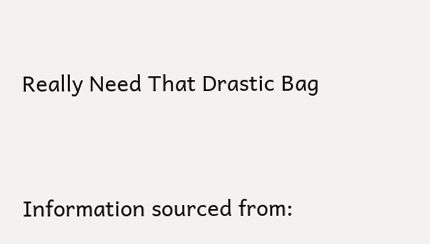Really Need That Drastic Bag


Information sourced from: